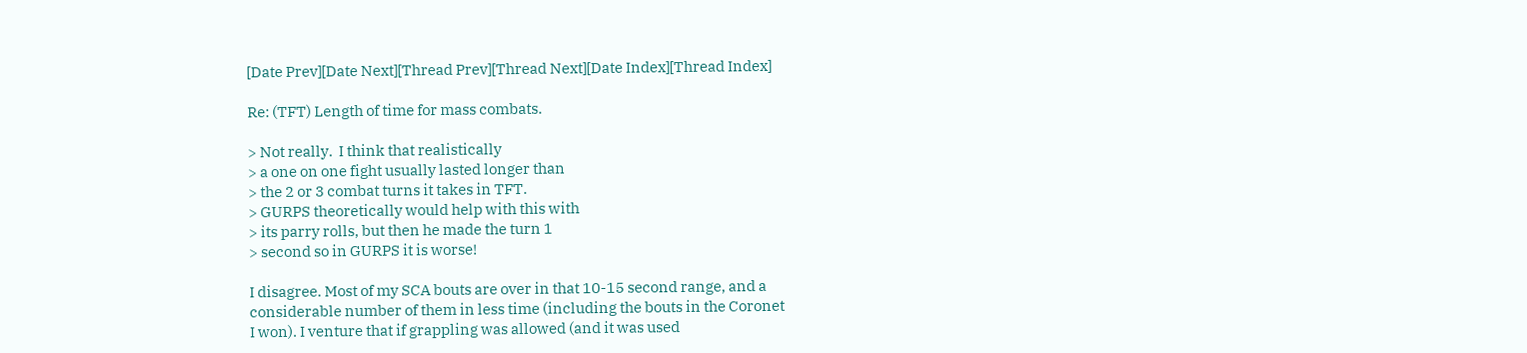[Date Prev][Date Next][Thread Prev][Thread Next][Date Index][Thread Index]

Re: (TFT) Length of time for mass combats.

> Not really.  I think that realistically
> a one on one fight usually lasted longer than
> the 2 or 3 combat turns it takes in TFT.
> GURPS theoretically would help with this with
> its parry rolls, but then he made the turn 1
> second so in GURPS it is worse!

I disagree. Most of my SCA bouts are over in that 10-15 second range, and a
considerable number of them in less time (including the bouts in the Coronet
I won). I venture that if grappling was allowed (and it was used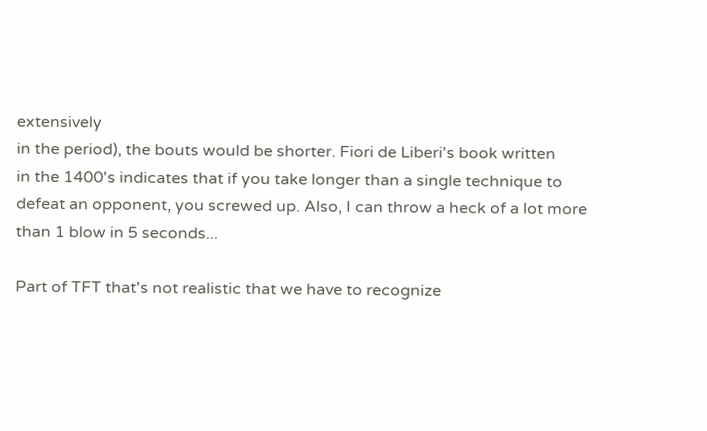extensively
in the period), the bouts would be shorter. Fiori de Liberi's book written
in the 1400's indicates that if you take longer than a single technique to
defeat an opponent, you screwed up. Also, I can throw a heck of a lot more
than 1 blow in 5 seconds...

Part of TFT that's not realistic that we have to recognize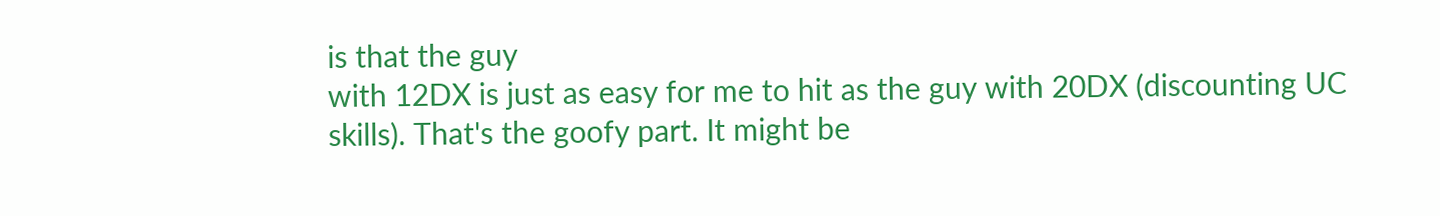is that the guy
with 12DX is just as easy for me to hit as the guy with 20DX (discounting UC
skills). That's the goofy part. It might be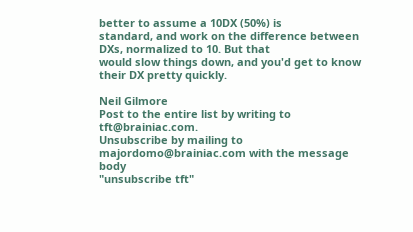better to assume a 10DX (50%) is
standard, and work on the difference between DXs, normalized to 10. But that
would slow things down, and you'd get to know their DX pretty quickly.

Neil Gilmore
Post to the entire list by writing to tft@brainiac.com.
Unsubscribe by mailing to majordomo@brainiac.com with the message body
"unsubscribe tft"